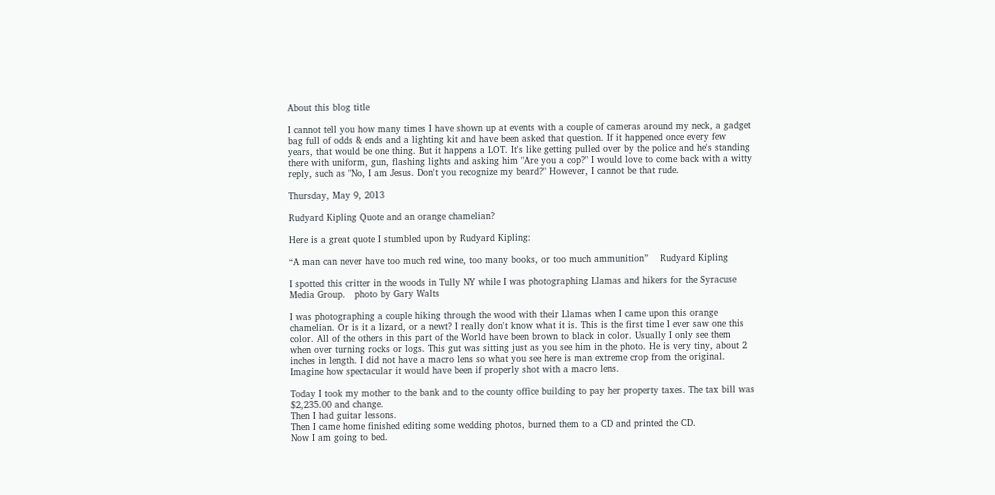About this blog title

I cannot tell you how many times I have shown up at events with a couple of cameras around my neck, a gadget bag full of odds & ends and a lighting kit and have been asked that question. If it happened once every few years, that would be one thing. But it happens a LOT. It's like getting pulled over by the police and he's standing there with uniform, gun, flashing lights and asking him "Are you a cop?" I would love to come back with a witty reply, such as "No, I am Jesus. Don't you recognize my beard?" However, I cannot be that rude.

Thursday, May 9, 2013

Rudyard Kipling Quote and an orange chamelian?

Here is a great quote I stumbled upon by Rudyard Kipling:

“A man can never have too much red wine, too many books, or too much ammunition”    Rudyard Kipling

I spotted this critter in the woods in Tully NY while I was photographing Llamas and hikers for the Syracuse Media Group.   photo by Gary Walts

I was photographing a couple hiking through the wood with their Llamas when I came upon this orange chamelian. Or is it a lizard, or a newt? I really don't know what it is. This is the first time I ever saw one this color. All of the others in this part of the World have been brown to black in color. Usually I only see them when over turning rocks or logs. This gut was sitting just as you see him in the photo. He is very tiny, about 2 inches in length. I did not have a macro lens so what you see here is man extreme crop from the original. Imagine how spectacular it would have been if properly shot with a macro lens.

Today I took my mother to the bank and to the county office building to pay her property taxes. The tax bill was $2,235.00 and change.
Then I had guitar lessons.
Then I came home finished editing some wedding photos, burned them to a CD and printed the CD.
Now I am going to bed.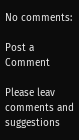No comments:

Post a Comment

Please leav comments and suggestions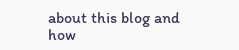about this blog and how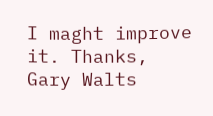I maght improve it. Thanks, Gary Walts